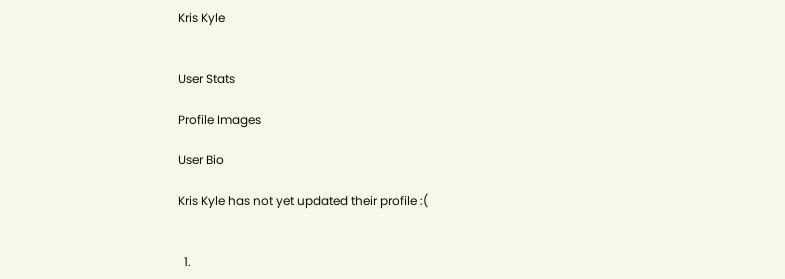Kris Kyle


User Stats

Profile Images

User Bio

Kris Kyle has not yet updated their profile :(


  1.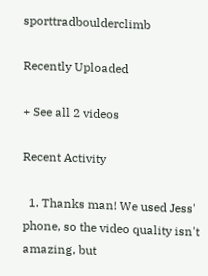sporttradboulderclimb

Recently Uploaded

+ See all 2 videos

Recent Activity

  1. Thanks man! We used Jess' phone, so the video quality isn't amazing, but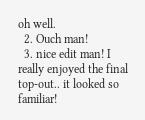oh well.
  2. Ouch man!
  3. nice edit man! I really enjoyed the final top-out.. it looked so familiar!